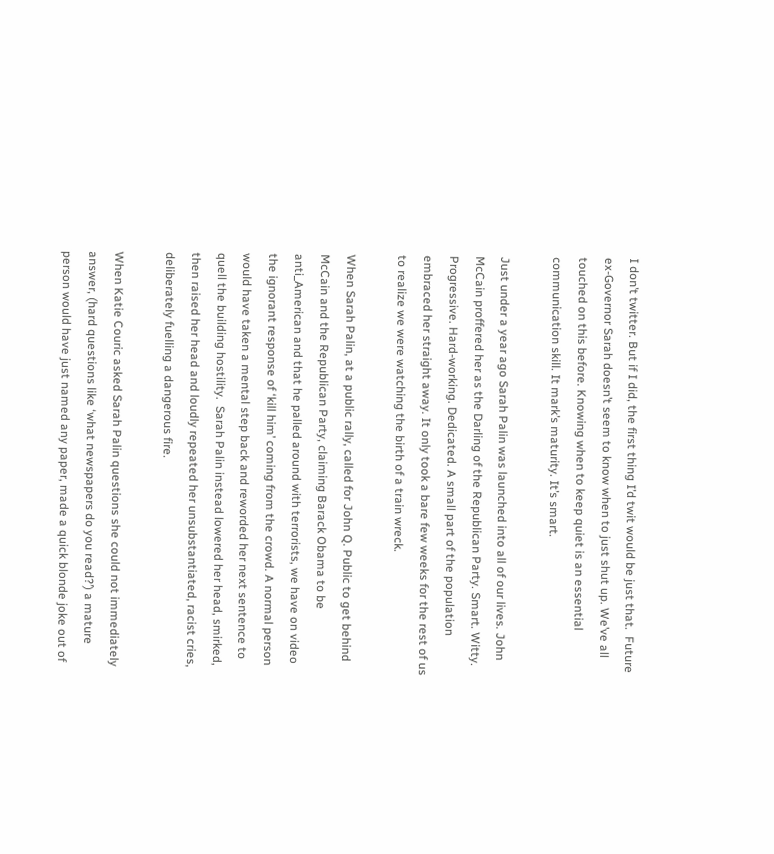I don’t twitter. But if I did, the first thing I’d twit would be just that.  Future ex-Governor Sarah doesn’t seem to know when to just shut up. We’ve all touched on this before. Knowing when to keep quiet is an essential communication skill. It mark’s maturity. It’s smart.

Just under a year ago Sarah Palin was launched into all of our lives. John McCain proffered her as the Darling of the Republican Party. Smart. Witty. Progressive. Hard-working. Dedicated. A small part of the population embraced her straight away. It only took a bare few weeks for the rest of us to realize we were watching the birth of a train wreck.

When Sarah Palin, at a public rally, called for John Q. Public to get behind McCain and the Republican Party, claiming Barack Obama to be anti_American and that he palled around with terrorists, we have on video the ignorant response of ‘kill him’ coming from the crowd. A normal person would have taken a mental step back and reworded her next sentence to quell the building hostility.  Sarah Palin instead lowered her head, smirked, then raised her head and loudly repeated her unsubstantiated, racist cries, deliberately fuelling a dangerous fire.

When Katie Couric asked Sarah Palin questions she could not immediately answer, (hard questions like ‘what newspapers do you read?’) a mature person would have just named any paper, made a quick blonde joke out of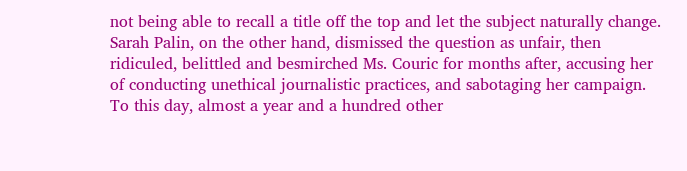not being able to recall a title off the top and let the subject naturally change. Sarah Palin, on the other hand, dismissed the question as unfair, then ridiculed, belittled and besmirched Ms. Couric for months after, accusing her of conducting unethical journalistic practices, and sabotaging her campaign. To this day, almost a year and a hundred other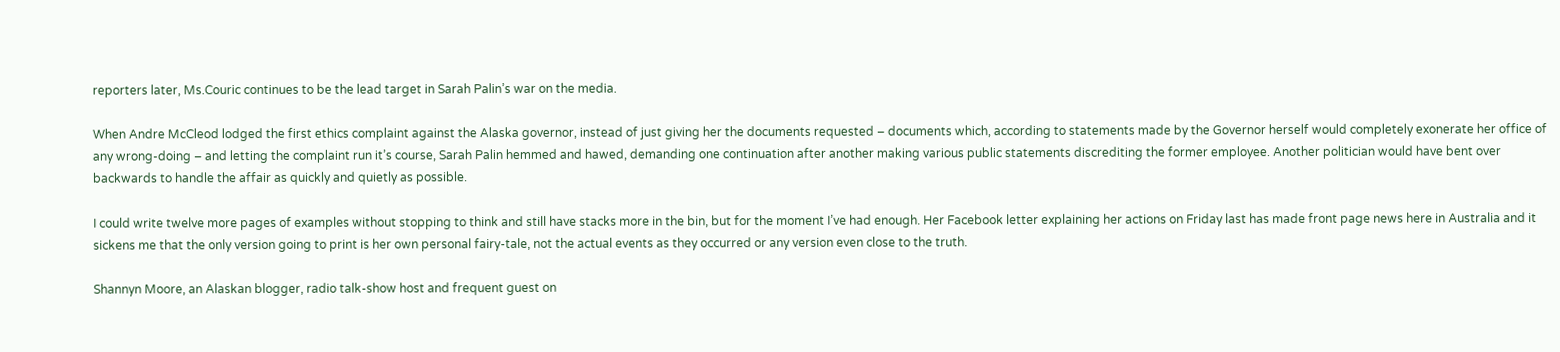reporters later, Ms.Couric continues to be the lead target in Sarah Palin’s war on the media.

When Andre McCleod lodged the first ethics complaint against the Alaska governor, instead of just giving her the documents requested – documents which, according to statements made by the Governor herself would completely exonerate her office of any wrong-doing – and letting the complaint run it’s course, Sarah Palin hemmed and hawed, demanding one continuation after another making various public statements discrediting the former employee. Another politician would have bent over backwards to handle the affair as quickly and quietly as possible.

I could write twelve more pages of examples without stopping to think and still have stacks more in the bin, but for the moment I’ve had enough. Her Facebook letter explaining her actions on Friday last has made front page news here in Australia and it sickens me that the only version going to print is her own personal fairy-tale, not the actual events as they occurred or any version even close to the truth.

Shannyn Moore, an Alaskan blogger, radio talk-show host and frequent guest on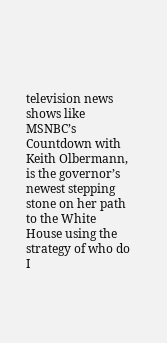television news shows like MSNBC’s Countdown with Keith Olbermann, is the governor’s newest stepping stone on her path to the White House using the strategy of who do I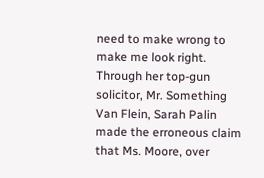need to make wrong to make me look right. Through her top-gun solicitor, Mr. Something Van Flein, Sarah Palin made the erroneous claim that Ms. Moore, over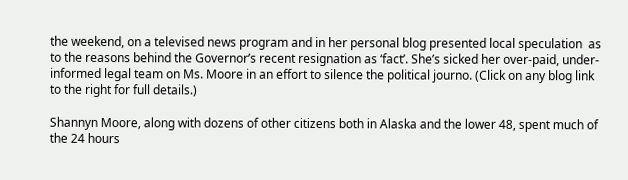the weekend, on a televised news program and in her personal blog presented local speculation  as to the reasons behind the Governor’s recent resignation as ‘fact’. She’s sicked her over-paid, under-informed legal team on Ms. Moore in an effort to silence the political journo. (Click on any blog link to the right for full details.)

Shannyn Moore, along with dozens of other citizens both in Alaska and the lower 48, spent much of the 24 hours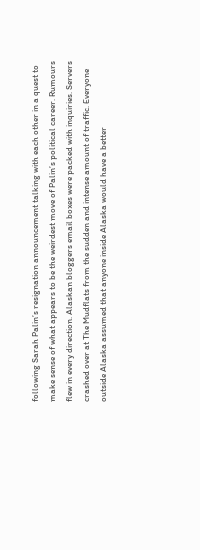following Sarah Palin’s resignation announcement talking with each other in a quest to make sense of what appears to be the weirdest move of Palin’s political career. Rumours flew in every direction. Alaskan bloggers email boxes were packed with inquiries. Servers crashed over at The Mudflats from the sudden and intense amount of traffic. Everyone outside Alaska assumed that anyone inside Alaska would have a better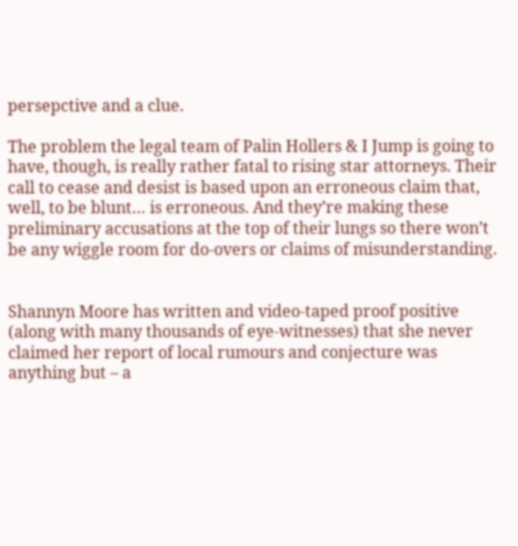persepctive and a clue.

The problem the legal team of Palin Hollers & I Jump is going to have, though, is really rather fatal to rising star attorneys. Their call to cease and desist is based upon an erroneous claim that, well, to be blunt… is erroneous. And they’re making these preliminary accusations at the top of their lungs so there won’t be any wiggle room for do-overs or claims of misunderstanding.


Shannyn Moore has written and video-taped proof positive (along with many thousands of eye-witnesses) that she never claimed her report of local rumours and conjecture was anything but – a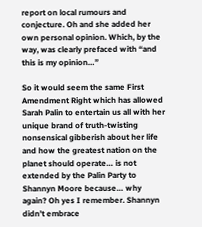report on local rumours and conjecture. Oh and she added her own personal opinion. Which, by the way, was clearly prefaced with “and this is my opinion…”

So it would seem the same First Amendment Right which has allowed Sarah Palin to entertain us all with her unique brand of truth-twisting nonsensical gibberish about her life and how the greatest nation on the planet should operate… is not extended by the Palin Party to Shannyn Moore because… why again? Oh yes I remember. Shannyn didn’t embrace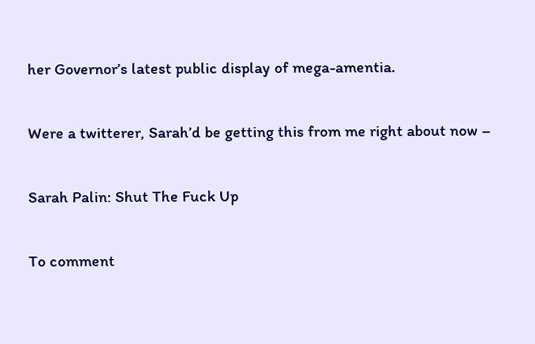her Governor’s latest public display of mega-amentia.

Were a twitterer, Sarah’d be getting this from me right about now –

Sarah Palin: Shut The Fuck Up

To comment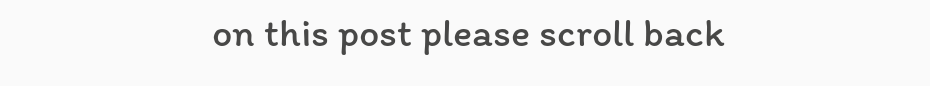on this post please scroll back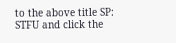to the above title SP: STFU and click the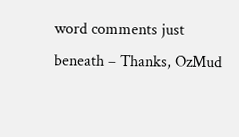word comments just beneath – Thanks, OzMud